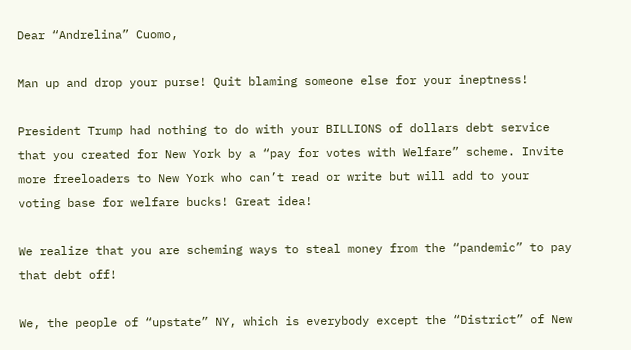Dear “Andrelina” Cuomo,

Man up and drop your purse! Quit blaming someone else for your ineptness!

President Trump had nothing to do with your BILLIONS of dollars debt service that you created for New York by a “pay for votes with Welfare” scheme. Invite more freeloaders to New York who can’t read or write but will add to your voting base for welfare bucks! Great idea!

We realize that you are scheming ways to steal money from the “pandemic” to pay that debt off!

We, the people of “upstate” NY, which is everybody except the “District” of New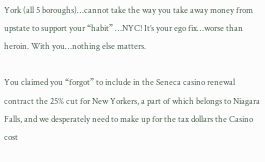York (all 5 boroughs)…cannot take the way you take away money from upstate to support your “habit” …NYC! It’s your ego fix…worse than heroin. With you…nothing else matters.

You claimed you “forgot” to include in the Seneca casino renewal contract the 25% cut for New Yorkers, a part of which belongs to Niagara Falls, and we desperately need to make up for the tax dollars the Casino cost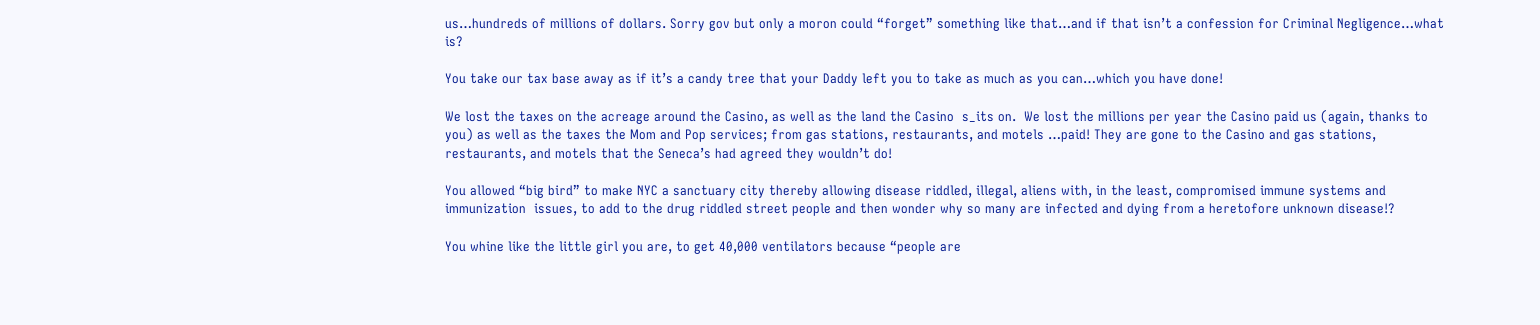us…hundreds of millions of dollars. Sorry gov but only a moron could “forget” something like that…and if that isn’t a confession for Criminal Negligence…what is?

You take our tax base away as if it’s a candy tree that your Daddy left you to take as much as you can…which you have done!

We lost the taxes on the acreage around the Casino, as well as the land the Casino  s_its on.  We lost the millions per year the Casino paid us (again, thanks to you) as well as the taxes the Mom and Pop services; from gas stations, restaurants, and motels …paid! They are gone to the Casino and gas stations, restaurants, and motels that the Seneca’s had agreed they wouldn’t do!

You allowed “big bird” to make NYC a sanctuary city thereby allowing disease riddled, illegal, aliens with, in the least, compromised immune systems and immunization  issues, to add to the drug riddled street people and then wonder why so many are infected and dying from a heretofore unknown disease!?

You whine like the little girl you are, to get 40,000 ventilators because “people are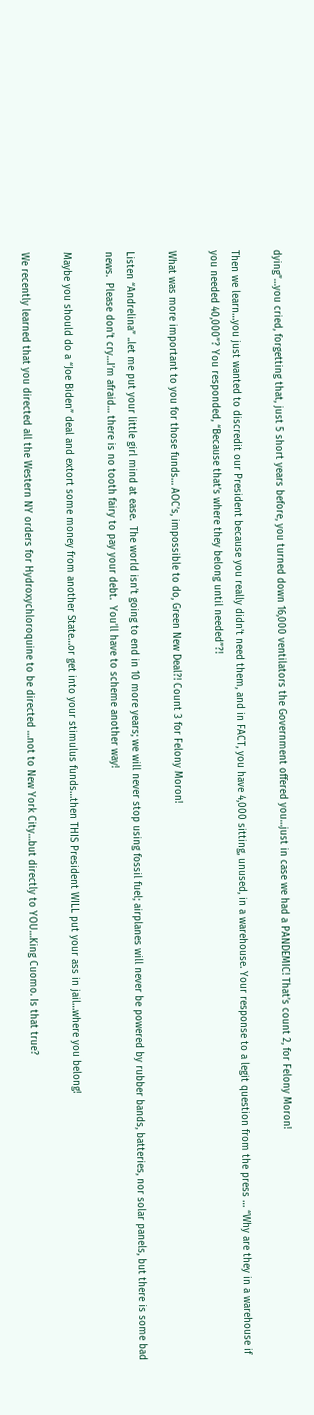dying”…you cried, forgetting that, just 5 short years before, you turned down 16,000 ventilators the Government offered you…just in case we had a PANDEMIC! That’s count 2, for Felony Moron!

Then we learn…you just wanted to discredit our President because you really didn’t need them, and in FACT, you have 4,000 sitting, unused, in a warehouse. Your response to a legit question from the press … “Why are they in a warehouse if you needed 40,000”? You responded, “Because that’s where they belong until needed”?!

What was more important to you for those funds… AOC’s, impossible to do, Green New Deal?! Count 3 for Felony Moron!

Listen “Andrelina” ..let me put your little girl mind at ease.  The world isn’t going to end in 10 more years; we will never stop using fossil fuel; airplanes will never be powered by rubber bands, batteries, nor solar panels, but there is some bad news.  Please don’t cry…I’m afraid… there is no tooth fairy to pay your debt.  You’ll have to scheme another way!

Maybe you should do a “Joe Biden” deal and extort some money from another State…or get into your stimulus funds…then THIS President WILL put your ass in jail…where you belong!

We recently learned that you directed all the Western NY orders for Hydroxychloroquine to be directed …not to New York City…but directly to YOU…King Cuomo. Is that true?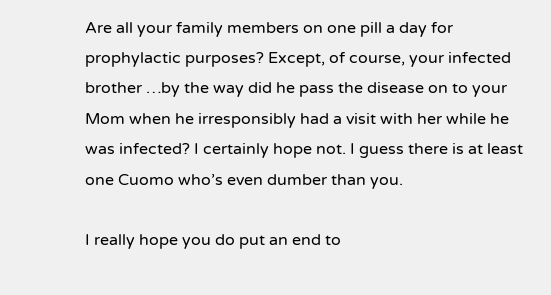Are all your family members on one pill a day for prophylactic purposes? Except, of course, your infected brother …by the way did he pass the disease on to your Mom when he irresponsibly had a visit with her while he was infected? I certainly hope not. I guess there is at least one Cuomo who’s even dumber than you.

I really hope you do put an end to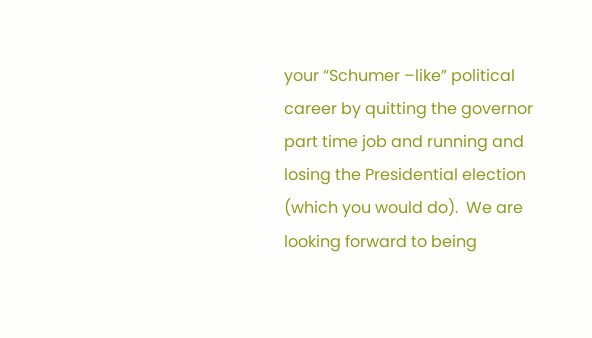your “Schumer –like” political career by quitting the governor part time job and running and losing the Presidential election (which you would do).  We are looking forward to being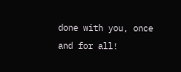done with you, once and for all!